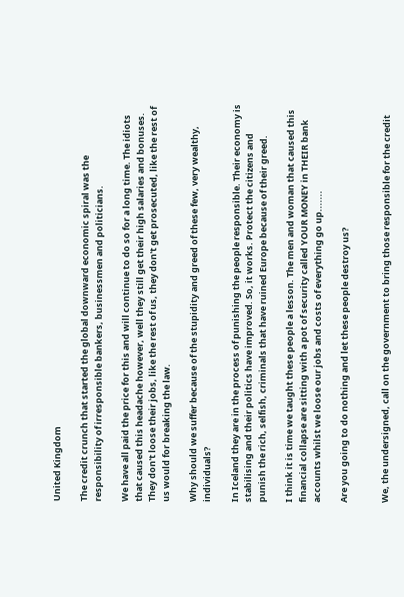United Kingdom

The credit crunch that started the global downward economic spiral was the responsibility of irresponsible bankers, businessmen and politicians.

We have all paid the price for this and will continue to do so for a long time. The idiots that caused this headache however, well they still get their high salaries and bonuses. They don't loose their jobs, like the rest of us, they don't get prosecuted, like the rest of us would for breaking the law.

Why should we suffer because of the stupidity and greed of these few, very wealthy, individuals?

In Iceland they are in the process of punishing the people responsible. Their economy is stabilising and their politics have improved. So, it works. Protect the citizens and punish the rich, selfish, criminals that have ruined Europe because of their greed.

I think it is time we taught these people a lesson. The men and woman that caused this financial collapse are sitting with a pot of security called YOUR MONEY in THEIR bank accounts whilst we loose our jobs and costs of everything go up.......

Are you going to do nothing and let these people destroy us?


We, the undersigned, call on the government to bring those responsible for the credit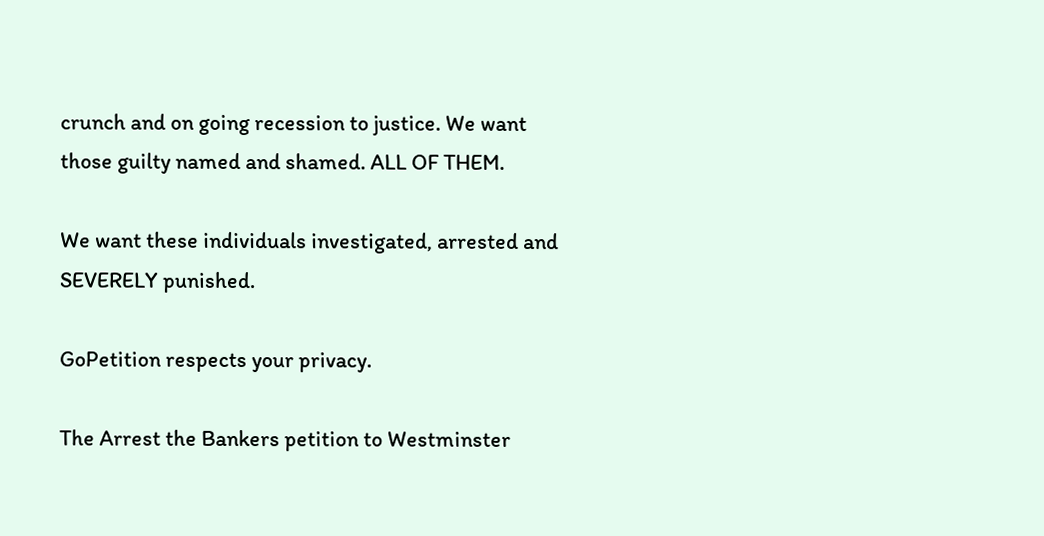crunch and on going recession to justice. We want those guilty named and shamed. ALL OF THEM.

We want these individuals investigated, arrested and SEVERELY punished.

GoPetition respects your privacy.

The Arrest the Bankers petition to Westminster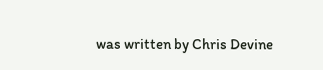was written by Chris Devine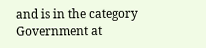and is in the category Government at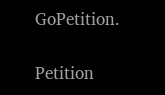GoPetition.

Petition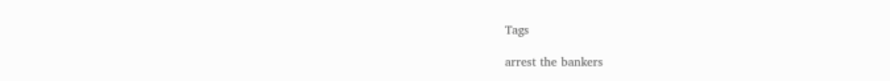Tags

arrest the bankers